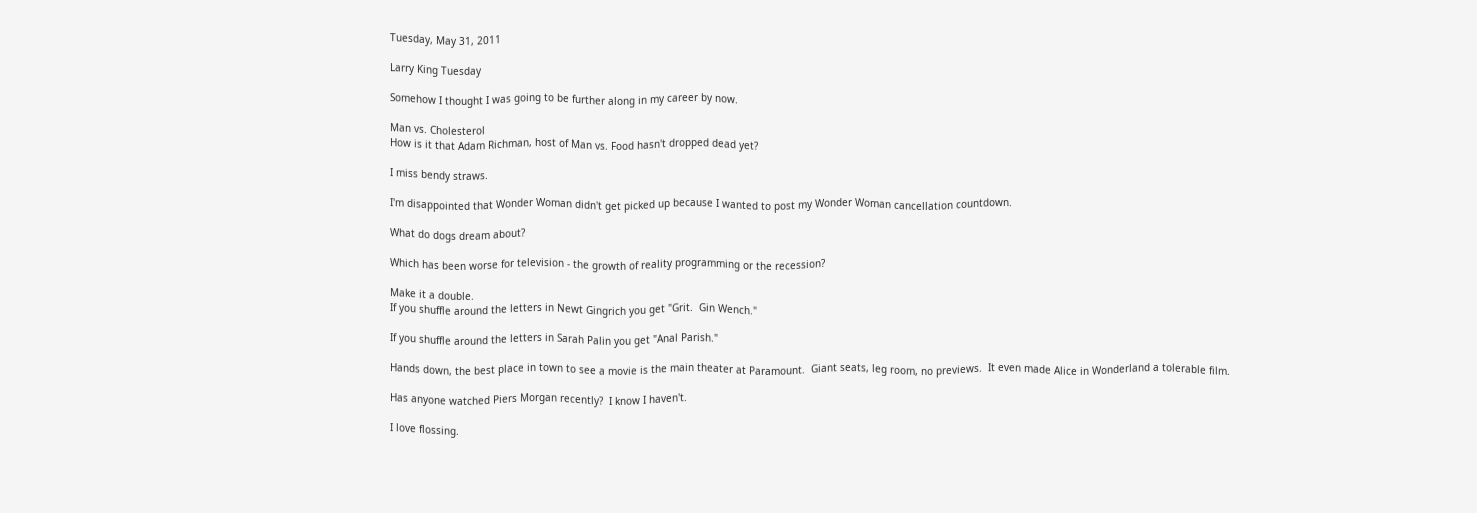Tuesday, May 31, 2011

Larry King Tuesday

Somehow I thought I was going to be further along in my career by now.

Man vs. Cholesterol
How is it that Adam Richman, host of Man vs. Food hasn't dropped dead yet?

I miss bendy straws.

I'm disappointed that Wonder Woman didn't get picked up because I wanted to post my Wonder Woman cancellation countdown.

What do dogs dream about?

Which has been worse for television - the growth of reality programming or the recession?

Make it a double.
If you shuffle around the letters in Newt Gingrich you get "Grit.  Gin Wench."

If you shuffle around the letters in Sarah Palin you get "Anal Parish."

Hands down, the best place in town to see a movie is the main theater at Paramount.  Giant seats, leg room, no previews.  It even made Alice in Wonderland a tolerable film.

Has anyone watched Piers Morgan recently?  I know I haven't.

I love flossing.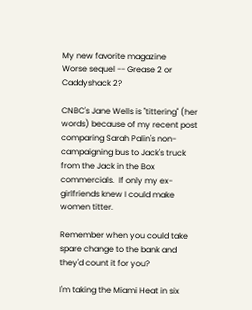My new favorite magazine
Worse sequel -- Grease 2 or Caddyshack 2?

CNBC's Jane Wells is "tittering" (her words) because of my recent post comparing Sarah Palin's non-campaigning bus to Jack's truck from the Jack in the Box commercials.  If only my ex-girlfriends knew I could make women titter.

Remember when you could take spare change to the bank and they'd count it for you?

I'm taking the Miami Heat in six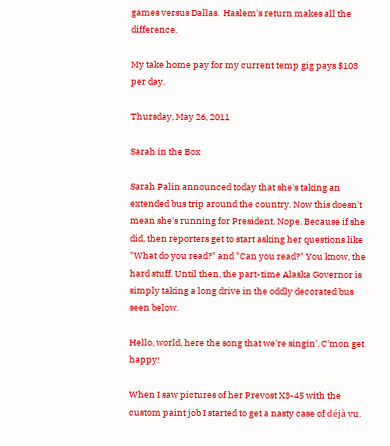games versus Dallas.  Haslem's return makes all the difference.

My take home pay for my current temp gig pays $103 per day.

Thursday, May 26, 2011

Sarah in the Box

Sarah Palin announced today that she's taking an extended bus trip around the country. Now this doesn't mean she's running for President. Nope. Because if she did, then reporters get to start asking her questions like "What do you read?" and "Can you read?" You know, the hard stuff. Until then, the part-time Alaska Governor is simply taking a long drive in the oddly decorated bus seen below.

Hello, world, here the song that we're singin'. C'mon get happy!

When I saw pictures of her Prevost X3-45 with the custom paint job I started to get a nasty case of déjà vu.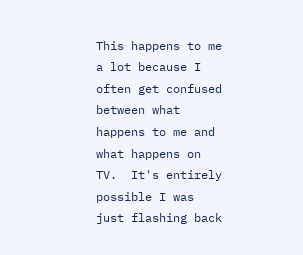This happens to me a lot because I often get confused between what happens to me and what happens on TV.  It's entirely possible I was just flashing back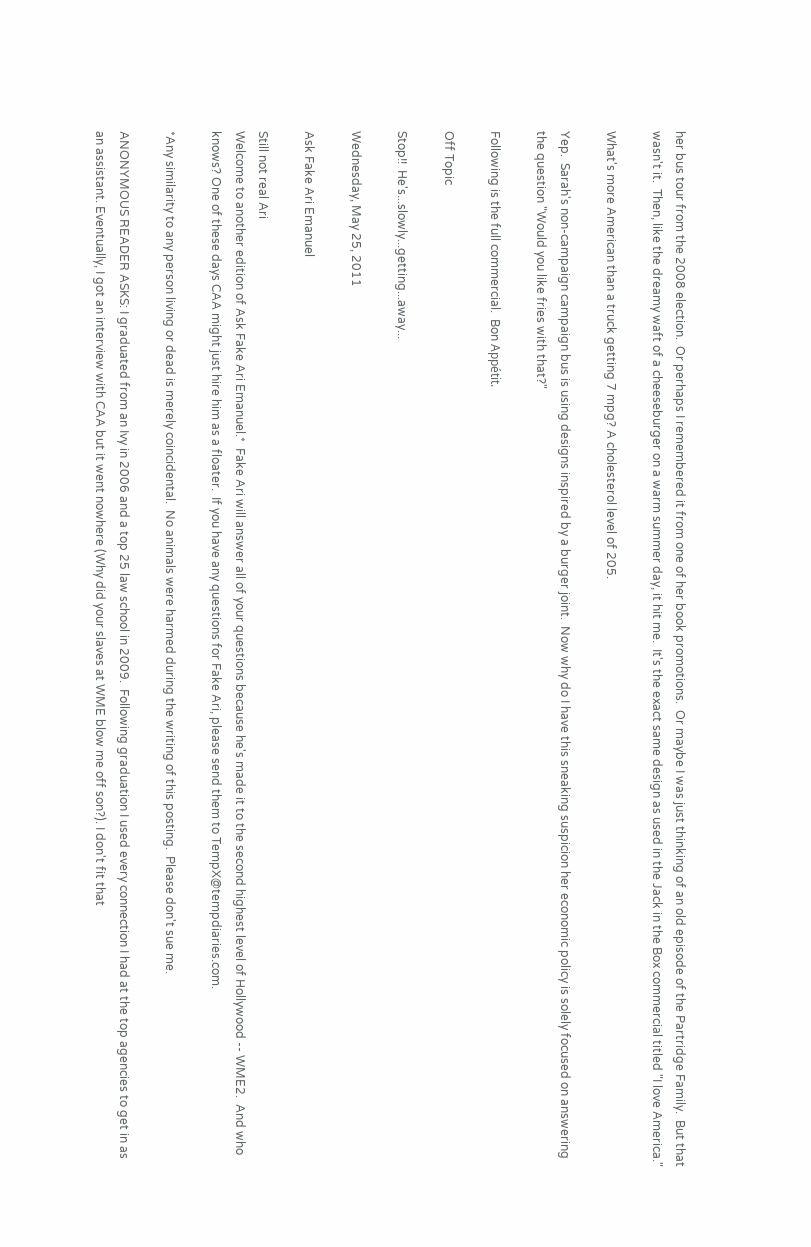her bus tour from the 2008 election.  Or perhaps I remembered it from one of her book promotions.  Or maybe I was just thinking of an old episode of the Partridge Family.  But that wasn't it.  Then, like the dreamy waft of a cheeseburger on a warm summer day, it hit me.  It's the exact same design as used in the Jack in the Box commercial titled "I love America."

What's more American than a truck getting 7 mpg? A cholesterol level of 205.

Yep.  Sarah's non-campaign campaign bus is using designs inspired by a burger joint.  Now why do I have this sneaking suspicion her economic policy is solely focused on answering the question "Would you like fries with that?"

Following is the full commercial.  Bon Appétit.

Off Topic

Stop!!  He's...slowly...getting...away...

Wednesday, May 25, 2011

Ask Fake Ari Emanuel

Still not real Ari
Welcome to another edition of Ask Fake Ari Emanuel.*  Fake Ari will answer all of your questions because he's made it to the second highest level of Hollywood -- WME2.  And who knows? One of these days CAA might just hire him as a floater.  If you have any questions for Fake Ari, please send them to TempX@tempdiaries.com.

*Any similarity to any person living or dead is merely coincidental.  No animals were harmed during the writing of this posting.  Please don't sue me.

ANONYMOUS READER ASKS: I graduated from an Ivy in 2006 and a top 25 law school in 2009.  Following graduation I used every connection I had at the top agencies to get in as an assistant. Eventually, I got an interview with CAA but it went nowhere (Why did your slaves at WME blow me off son?). I don't fit that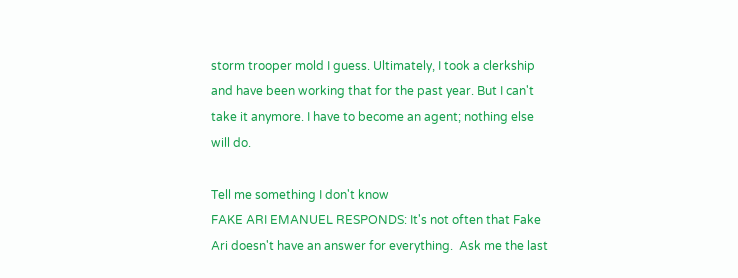storm trooper mold I guess. Ultimately, I took a clerkship and have been working that for the past year. But I can't take it anymore. I have to become an agent; nothing else will do.

Tell me something I don't know
FAKE ARI EMANUEL RESPONDS: It's not often that Fake Ari doesn't have an answer for everything.  Ask me the last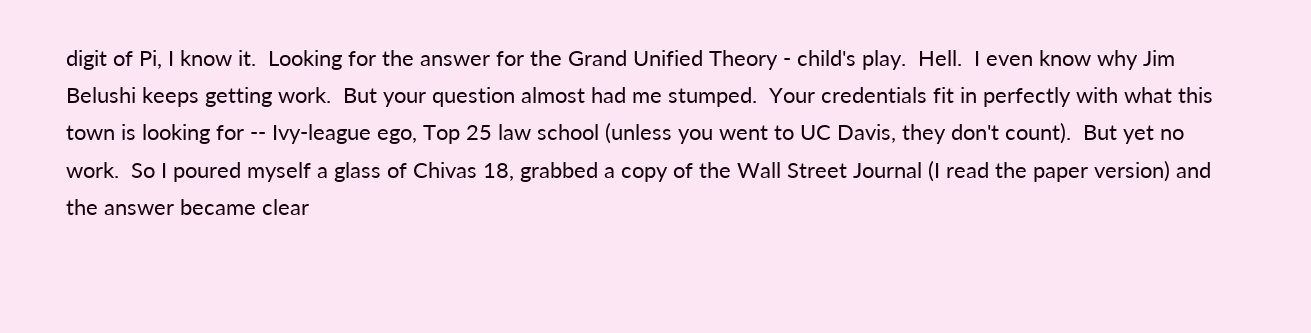digit of Pi, I know it.  Looking for the answer for the Grand Unified Theory - child's play.  Hell.  I even know why Jim Belushi keeps getting work.  But your question almost had me stumped.  Your credentials fit in perfectly with what this town is looking for -- Ivy-league ego, Top 25 law school (unless you went to UC Davis, they don't count).  But yet no work.  So I poured myself a glass of Chivas 18, grabbed a copy of the Wall Street Journal (I read the paper version) and the answer became clear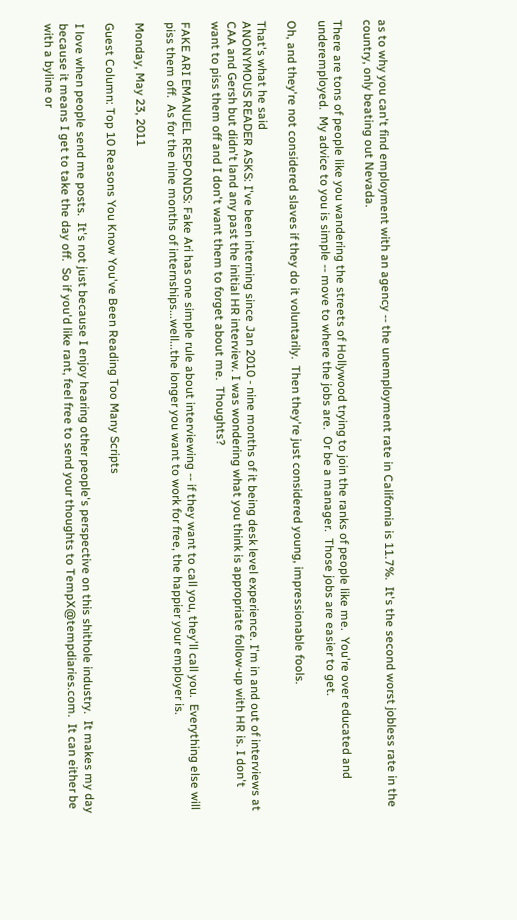as to why you can't find employment with an agency -- the unemployment rate in California is 11.7%.  It's the second worst jobless rate in the country, only beating out Nevada.

There are tons of people like you wandering the streets of Hollywood trying to join the ranks of people like me.  You're over educated and underemployed.  My advice to you is simple -- move to where the jobs are.  Or be a manager.  Those jobs are easier to get.

Oh, and they're not considered slaves if they do it voluntarily.  Then they're just considered young, impressionable fools.

That's what he said
ANONYMOUS READER ASKS: I've been interning since Jan 2010 - nine months of it being desk level experience. I'm in and out of interviews at CAA and Gersh but didn't land any past the initial HR interview. I was wondering what you think is appropriate follow-up with HR is. I don't want to piss them off and I don't want them to forget about me.  Thoughts?

FAKE ARI EMANUEL RESPONDS: Fake Ari has one simple rule about interviewing -- if they want to call you, they'll call you.  Everything else will piss them off.  As for the nine months of internships...well...the longer you want to work for free, the happier your employer is.

Monday, May 23, 2011

Guest Column: Top 10 Reasons You Know You've Been Reading Too Many Scripts

I love when people send me posts.  It's not just because I enjoy hearing other people's perspective on this shithole industry.  It makes my day because it means I get to take the day off.  So if you'd like rant, feel free to send your thoughts to TempX@tempdiaries.com.  It can either be with a byline or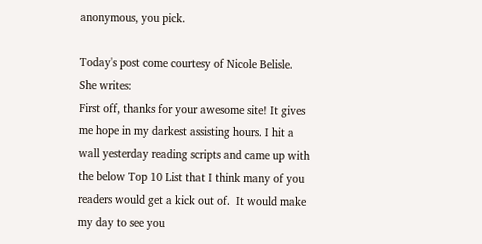anonymous, you pick.

Today's post come courtesy of Nicole Belisle.  She writes:
First off, thanks for your awesome site! It gives me hope in my darkest assisting hours. I hit a wall yesterday reading scripts and came up with the below Top 10 List that I think many of you readers would get a kick out of.  It would make my day to see you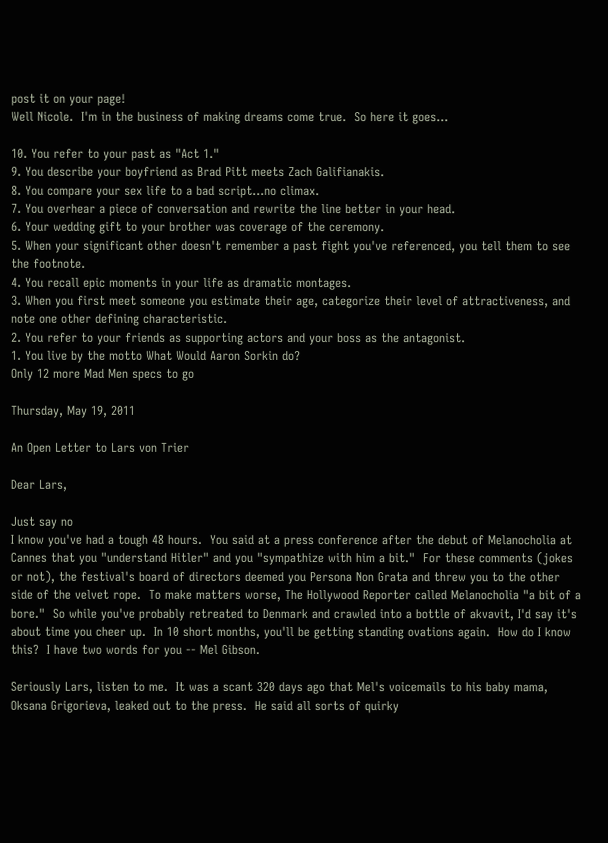post it on your page!
Well Nicole.  I'm in the business of making dreams come true.  So here it goes...

10. You refer to your past as "Act 1."
9. You describe your boyfriend as Brad Pitt meets Zach Galifianakis.
8. You compare your sex life to a bad script...no climax.
7. You overhear a piece of conversation and rewrite the line better in your head.
6. Your wedding gift to your brother was coverage of the ceremony.
5. When your significant other doesn't remember a past fight you've referenced, you tell them to see the footnote.
4. You recall epic moments in your life as dramatic montages.
3. When you first meet someone you estimate their age, categorize their level of attractiveness, and note one other defining characteristic.
2. You refer to your friends as supporting actors and your boss as the antagonist.
1. You live by the motto What Would Aaron Sorkin do?
Only 12 more Mad Men specs to go

Thursday, May 19, 2011

An Open Letter to Lars von Trier

Dear Lars,

Just say no
I know you've had a tough 48 hours.  You said at a press conference after the debut of Melanocholia at Cannes that you "understand Hitler" and you "sympathize with him a bit."  For these comments (jokes or not), the festival's board of directors deemed you Persona Non Grata and threw you to the other side of the velvet rope.  To make matters worse, The Hollywood Reporter called Melanocholia "a bit of a bore."  So while you've probably retreated to Denmark and crawled into a bottle of akvavit, I'd say it's about time you cheer up.  In 10 short months, you'll be getting standing ovations again.  How do I know this?  I have two words for you -- Mel Gibson.

Seriously Lars, listen to me.  It was a scant 320 days ago that Mel's voicemails to his baby mama, Oksana Grigorieva, leaked out to the press.  He said all sorts of quirky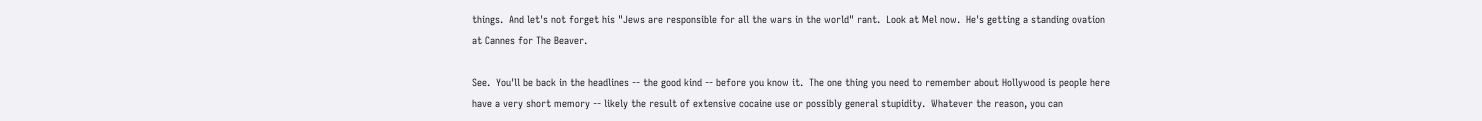things.  And let's not forget his "Jews are responsible for all the wars in the world" rant.  Look at Mel now.  He's getting a standing ovation at Cannes for The Beaver.

See.  You'll be back in the headlines -- the good kind -- before you know it.  The one thing you need to remember about Hollywood is people here have a very short memory -- likely the result of extensive cocaine use or possibly general stupidity.  Whatever the reason, you can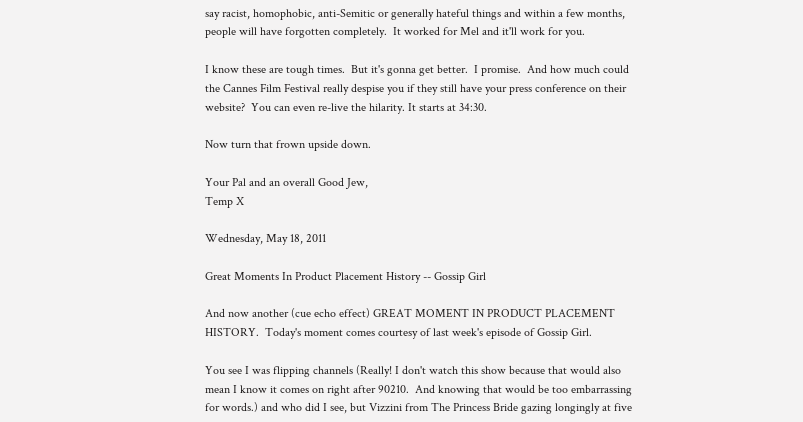say racist, homophobic, anti-Semitic or generally hateful things and within a few months, people will have forgotten completely.  It worked for Mel and it'll work for you.

I know these are tough times.  But it's gonna get better.  I promise.  And how much could the Cannes Film Festival really despise you if they still have your press conference on their website?  You can even re-live the hilarity. It starts at 34:30.

Now turn that frown upside down.

Your Pal and an overall Good Jew,
Temp X

Wednesday, May 18, 2011

Great Moments In Product Placement History -- Gossip Girl

And now another (cue echo effect) GREAT MOMENT IN PRODUCT PLACEMENT HISTORY.  Today's moment comes courtesy of last week's episode of Gossip Girl.

You see I was flipping channels (Really! I don't watch this show because that would also mean I know it comes on right after 90210.  And knowing that would be too embarrassing for words.) and who did I see, but Vizzini from The Princess Bride gazing longingly at five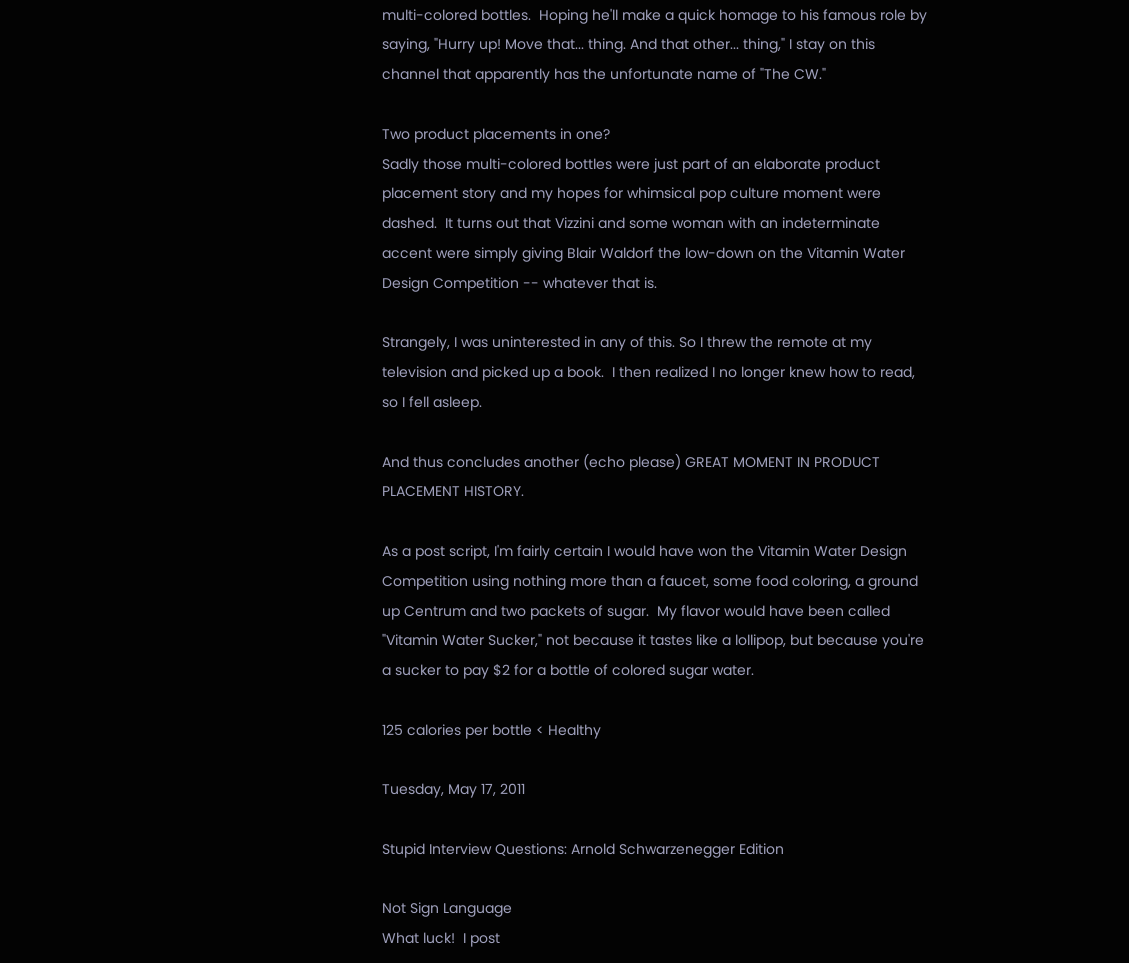multi-colored bottles.  Hoping he'll make a quick homage to his famous role by saying, "Hurry up! Move that... thing. And that other... thing," I stay on this channel that apparently has the unfortunate name of "The CW."

Two product placements in one?
Sadly those multi-colored bottles were just part of an elaborate product placement story and my hopes for whimsical pop culture moment were dashed.  It turns out that Vizzini and some woman with an indeterminate accent were simply giving Blair Waldorf the low-down on the Vitamin Water Design Competition -- whatever that is.

Strangely, I was uninterested in any of this. So I threw the remote at my television and picked up a book.  I then realized I no longer knew how to read, so I fell asleep.

And thus concludes another (echo please) GREAT MOMENT IN PRODUCT PLACEMENT HISTORY.

As a post script, I'm fairly certain I would have won the Vitamin Water Design Competition using nothing more than a faucet, some food coloring, a ground up Centrum and two packets of sugar.  My flavor would have been called "Vitamin Water Sucker," not because it tastes like a lollipop, but because you're a sucker to pay $2 for a bottle of colored sugar water.

125 calories per bottle < Healthy

Tuesday, May 17, 2011

Stupid Interview Questions: Arnold Schwarzenegger Edition

Not Sign Language
What luck!  I post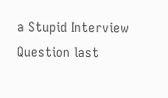a Stupid Interview Question last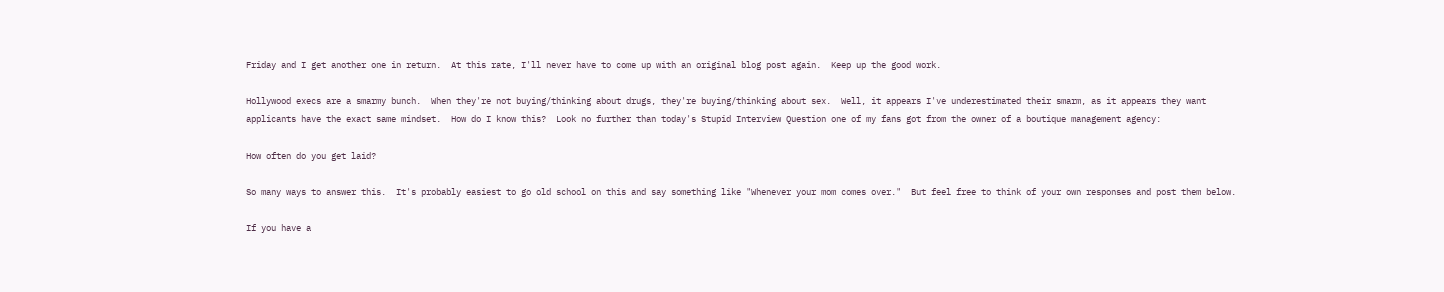Friday and I get another one in return.  At this rate, I'll never have to come up with an original blog post again.  Keep up the good work.

Hollywood execs are a smarmy bunch.  When they're not buying/thinking about drugs, they're buying/thinking about sex.  Well, it appears I've underestimated their smarm, as it appears they want applicants have the exact same mindset.  How do I know this?  Look no further than today's Stupid Interview Question one of my fans got from the owner of a boutique management agency:

How often do you get laid?

So many ways to answer this.  It's probably easiest to go old school on this and say something like "Whenever your mom comes over."  But feel free to think of your own responses and post them below.

If you have a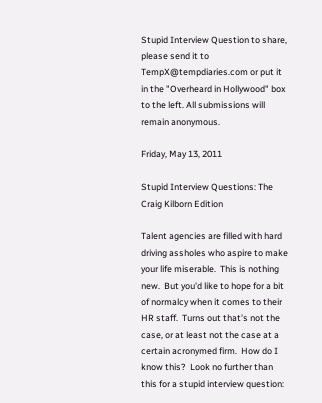Stupid Interview Question to share, please send it to TempX@tempdiaries.com or put it in the "Overheard in Hollywood" box to the left. All submissions will remain anonymous.

Friday, May 13, 2011

Stupid Interview Questions: The Craig Kilborn Edition

Talent agencies are filled with hard driving assholes who aspire to make your life miserable.  This is nothing new.  But you'd like to hope for a bit of normalcy when it comes to their HR staff.  Turns out that's not the case, or at least not the case at a certain acronymed firm.  How do I know this?  Look no further than this for a stupid interview question: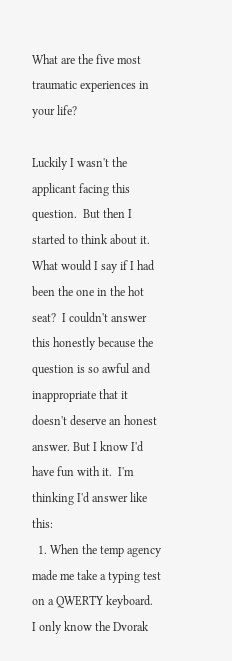What are the five most traumatic experiences in your life?

Luckily I wasn't the applicant facing this question.  But then I started to think about it.  What would I say if I had been the one in the hot seat?  I couldn't answer this honestly because the question is so awful and inappropriate that it doesn't deserve an honest answer. But I know I'd have fun with it.  I'm thinking I'd answer like this:
  1. When the temp agency made me take a typing test on a QWERTY keyboard.  I only know the Dvorak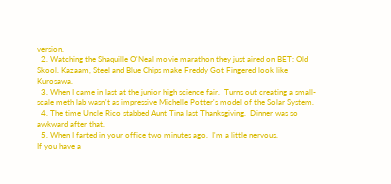version.
  2. Watching the Shaquille O'Neal movie marathon they just aired on BET: Old Skool. Kazaam, Steel and Blue Chips make Freddy Got Fingered look like Kurosawa.
  3. When I came in last at the junior high science fair.  Turns out creating a small-scale meth lab wasn't as impressive Michelle Potter's model of the Solar System.
  4. The time Uncle Rico stabbed Aunt Tina last Thanksgiving.  Dinner was so awkward after that.
  5. When I farted in your office two minutes ago.  I'm a little nervous.
If you have a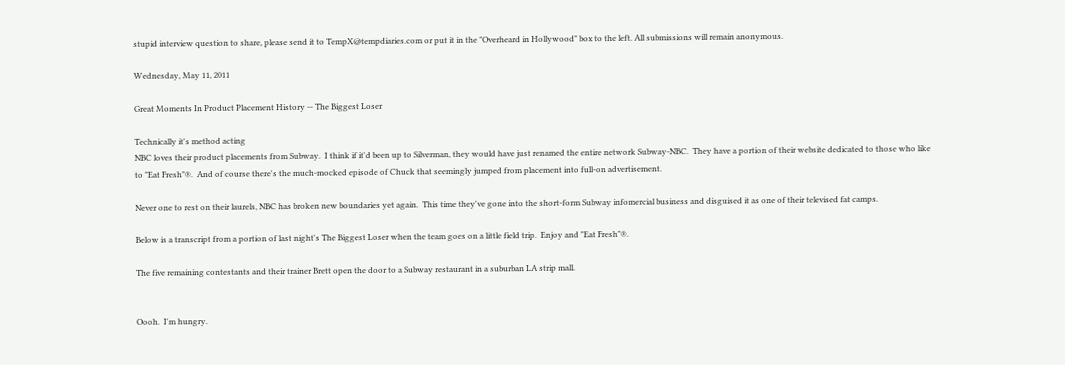stupid interview question to share, please send it to TempX@tempdiaries.com or put it in the "Overheard in Hollywood" box to the left. All submissions will remain anonymous.

Wednesday, May 11, 2011

Great Moments In Product Placement History -- The Biggest Loser

Technically it's method acting
NBC loves their product placements from Subway.  I think if it'd been up to Silverman, they would have just renamed the entire network Subway-NBC.  They have a portion of their website dedicated to those who like to "Eat Fresh"®.  And of course there's the much-mocked episode of Chuck that seemingly jumped from placement into full-on advertisement.

Never one to rest on their laurels, NBC has broken new boundaries yet again.  This time they've gone into the short-form Subway infomercial business and disguised it as one of their televised fat camps.

Below is a transcript from a portion of last night's The Biggest Loser when the team goes on a little field trip.  Enjoy and "Eat Fresh"®.

The five remaining contestants and their trainer Brett open the door to a Subway restaurant in a suburban LA strip mall.


Oooh.  I'm hungry.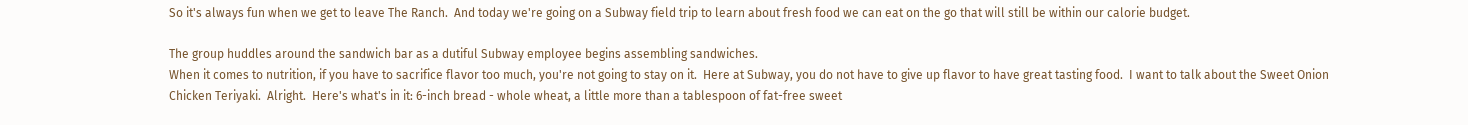So it's always fun when we get to leave The Ranch.  And today we're going on a Subway field trip to learn about fresh food we can eat on the go that will still be within our calorie budget.

The group huddles around the sandwich bar as a dutiful Subway employee begins assembling sandwiches.
When it comes to nutrition, if you have to sacrifice flavor too much, you're not going to stay on it.  Here at Subway, you do not have to give up flavor to have great tasting food.  I want to talk about the Sweet Onion Chicken Teriyaki.  Alright.  Here's what's in it: 6-inch bread - whole wheat, a little more than a tablespoon of fat-free sweet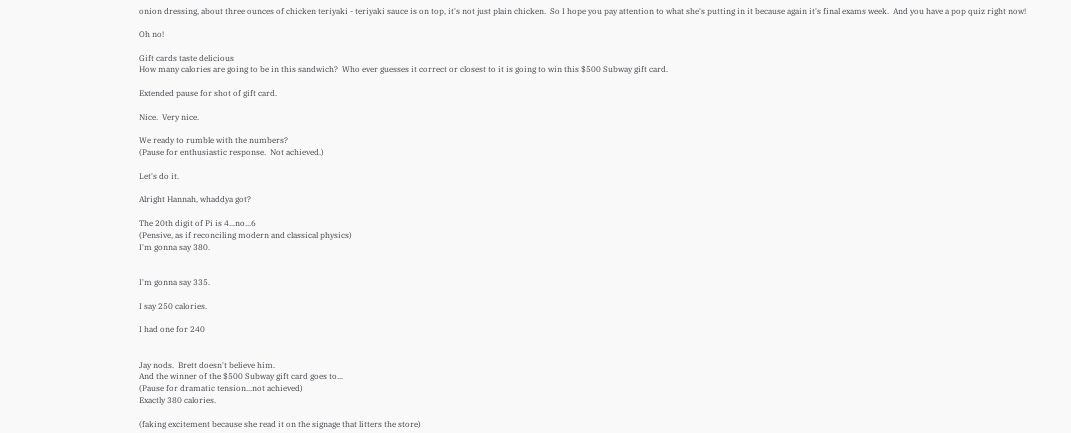onion dressing, about three ounces of chicken teriyaki - teriyaki sauce is on top, it's not just plain chicken.  So I hope you pay attention to what she's putting in it because again it's final exams week.  And you have a pop quiz right now!

Oh no!

Gift cards taste delicious
How many calories are going to be in this sandwich?  Who ever guesses it correct or closest to it is going to win this $500 Subway gift card.

Extended pause for shot of gift card.

Nice.  Very nice.

We ready to rumble with the numbers?
(Pause for enthusiastic response.  Not achieved.)

Let's do it.

Alright Hannah, whaddya got?

The 20th digit of Pi is 4...no...6
(Pensive, as if reconciling modern and classical physics)
I'm gonna say 380.


I'm gonna say 335.

I say 250 calories.

I had one for 240


Jay nods.  Brett doesn't believe him.
And the winner of the $500 Subway gift card goes to...
(Pause for dramatic tension...not achieved)
Exactly 380 calories.

(faking excitement because she read it on the signage that litters the store)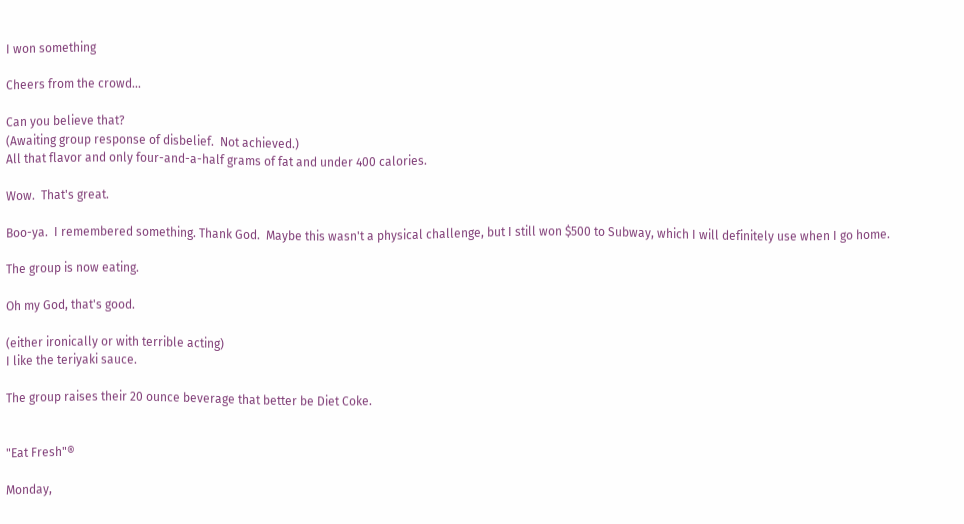I won something

Cheers from the crowd...

Can you believe that?
(Awaiting group response of disbelief.  Not achieved.)
All that flavor and only four-and-a-half grams of fat and under 400 calories.

Wow.  That's great.

Boo-ya.  I remembered something. Thank God.  Maybe this wasn't a physical challenge, but I still won $500 to Subway, which I will definitely use when I go home.

The group is now eating.

Oh my God, that's good.

(either ironically or with terrible acting)
I like the teriyaki sauce.

The group raises their 20 ounce beverage that better be Diet Coke.


"Eat Fresh"®

Monday,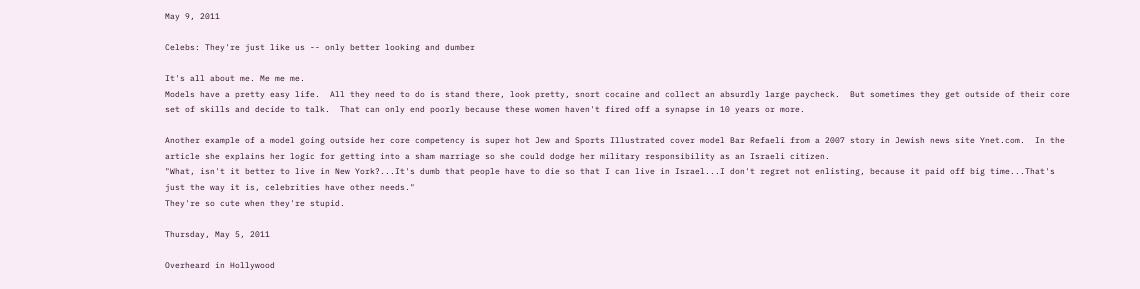May 9, 2011

Celebs: They're just like us -- only better looking and dumber

It's all about me. Me me me.
Models have a pretty easy life.  All they need to do is stand there, look pretty, snort cocaine and collect an absurdly large paycheck.  But sometimes they get outside of their core set of skills and decide to talk.  That can only end poorly because these women haven't fired off a synapse in 10 years or more.

Another example of a model going outside her core competency is super hot Jew and Sports Illustrated cover model Bar Refaeli from a 2007 story in Jewish news site Ynet.com.  In the article she explains her logic for getting into a sham marriage so she could dodge her military responsibility as an Israeli citizen.
"What, isn't it better to live in New York?...It's dumb that people have to die so that I can live in Israel...I don't regret not enlisting, because it paid off big time...That's just the way it is, celebrities have other needs."
They're so cute when they're stupid.

Thursday, May 5, 2011

Overheard in Hollywood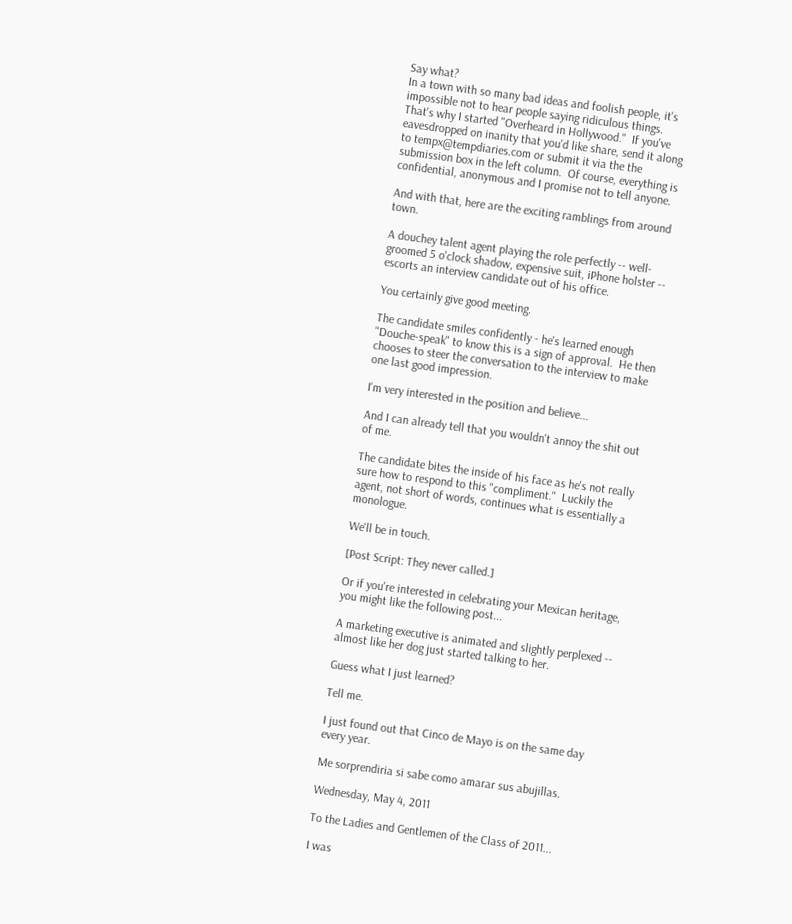Say what?
In a town with so many bad ideas and foolish people, it's impossible not to hear people saying ridiculous things.  That's why I started "Overheard in Hollywood."  If you've eavesdropped on inanity that you'd like share, send it along to tempx@tempdiaries.com or submit it via the the submission box in the left column.  Of course, everything is confidential, anonymous and I promise not to tell anyone.

And with that, here are the exciting ramblings from around town.

A douchey talent agent playing the role perfectly -- well-groomed 5 o'clock shadow, expensive suit, iPhone holster -- escorts an interview candidate out of his office.

You certainly give good meeting.

The candidate smiles confidently - he's learned enough "Douche-speak" to know this is a sign of approval.  He then chooses to steer the conversation to the interview to make one last good impression.

I'm very interested in the position and believe...

And I can already tell that you wouldn't annoy the shit out of me.

The candidate bites the inside of his face as he's not really sure how to respond to this "compliment."  Luckily the agent, not short of words, continues what is essentially a monologue.

We'll be in touch.

[Post Script: They never called.]

Or if you're interested in celebrating your Mexican heritage, you might like the following post...

A marketing executive is animated and slightly perplexed -- almost like her dog just started talking to her.

Guess what I just learned?

Tell me.

I just found out that Cinco de Mayo is on the same day every year.

Me sorprendiria si sabe como amarar sus abujillas.

Wednesday, May 4, 2011

To the Ladies and Gentlemen of the Class of 2011...

I was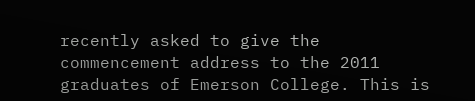recently asked to give the commencement address to the 2011 graduates of Emerson College. This is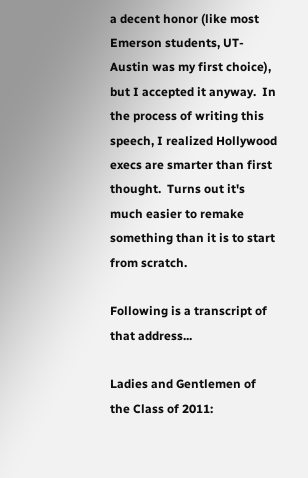a decent honor (like most Emerson students, UT-Austin was my first choice), but I accepted it anyway.  In the process of writing this speech, I realized Hollywood execs are smarter than first thought.  Turns out it's much easier to remake something than it is to start from scratch.

Following is a transcript of that address...

Ladies and Gentlemen of the Class of 2011: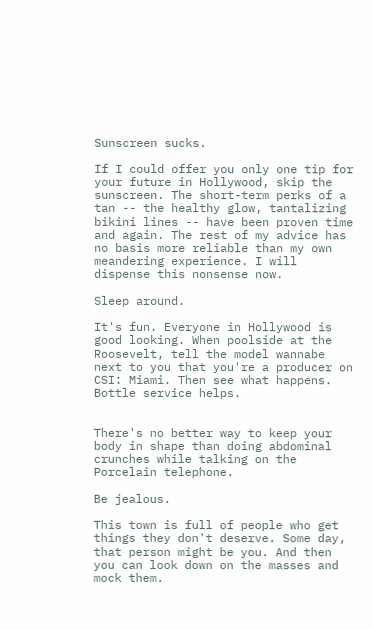Sunscreen sucks.

If I could offer you only one tip for your future in Hollywood, skip the sunscreen. The short-term perks of a tan -- the healthy glow, tantalizing bikini lines -- have been proven time and again. The rest of my advice has no basis more reliable than my own meandering experience. I will dispense this nonsense now.

Sleep around.

It's fun. Everyone in Hollywood is good looking. When poolside at the Roosevelt, tell the model wannabe next to you that you're a producer on CSI: Miami. Then see what happens. Bottle service helps.


There's no better way to keep your body in shape than doing abdominal crunches while talking on the Porcelain telephone.

Be jealous.

This town is full of people who get things they don't deserve. Some day, that person might be you. And then you can look down on the masses and mock them.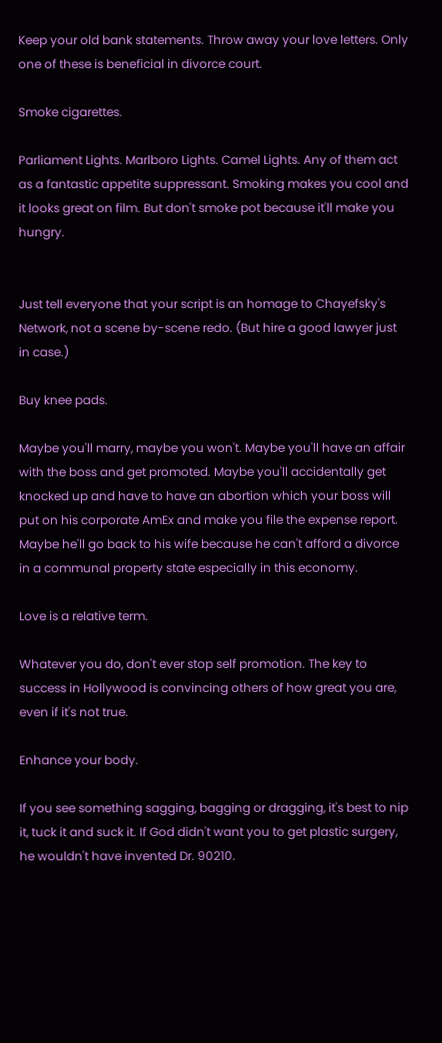Keep your old bank statements. Throw away your love letters. Only one of these is beneficial in divorce court.

Smoke cigarettes.

Parliament Lights. Marlboro Lights. Camel Lights. Any of them act as a fantastic appetite suppressant. Smoking makes you cool and it looks great on film. But don't smoke pot because it'll make you hungry.


Just tell everyone that your script is an homage to Chayefsky's Network, not a scene by-scene redo. (But hire a good lawyer just in case.)

Buy knee pads.

Maybe you'll marry, maybe you won't. Maybe you'll have an affair with the boss and get promoted. Maybe you'll accidentally get knocked up and have to have an abortion which your boss will put on his corporate AmEx and make you file the expense report. Maybe he'll go back to his wife because he can't afford a divorce in a communal property state especially in this economy.

Love is a relative term.

Whatever you do, don't ever stop self promotion. The key to success in Hollywood is convincing others of how great you are, even if it's not true.

Enhance your body.

If you see something sagging, bagging or dragging, it's best to nip it, tuck it and suck it. If God didn't want you to get plastic surgery, he wouldn't have invented Dr. 90210.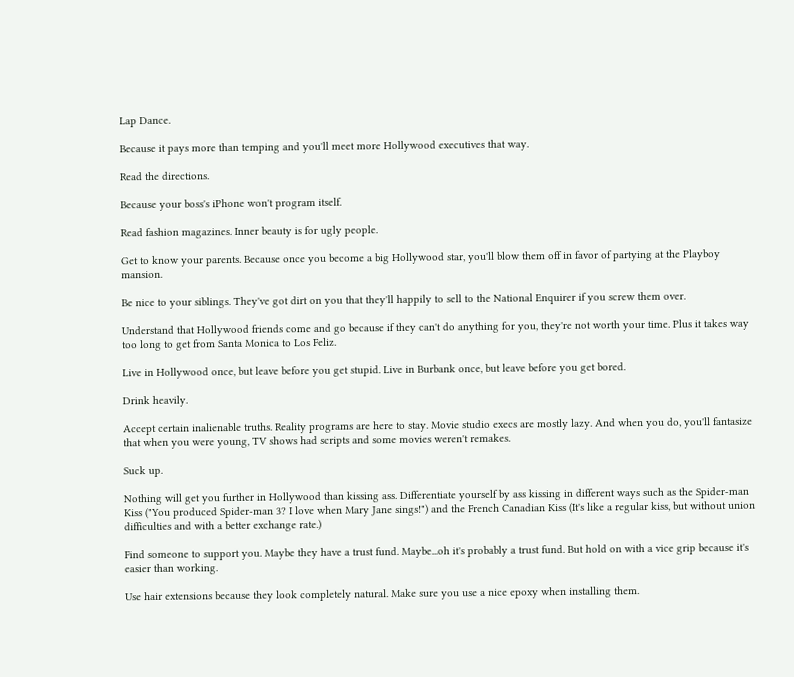Lap Dance.

Because it pays more than temping and you'll meet more Hollywood executives that way.

Read the directions.

Because your boss's iPhone won't program itself.

Read fashion magazines. Inner beauty is for ugly people.

Get to know your parents. Because once you become a big Hollywood star, you'll blow them off in favor of partying at the Playboy mansion.

Be nice to your siblings. They've got dirt on you that they'll happily to sell to the National Enquirer if you screw them over.

Understand that Hollywood friends come and go because if they can't do anything for you, they're not worth your time. Plus it takes way too long to get from Santa Monica to Los Feliz.

Live in Hollywood once, but leave before you get stupid. Live in Burbank once, but leave before you get bored.

Drink heavily.

Accept certain inalienable truths. Reality programs are here to stay. Movie studio execs are mostly lazy. And when you do, you'll fantasize that when you were young, TV shows had scripts and some movies weren't remakes.

Suck up.

Nothing will get you further in Hollywood than kissing ass. Differentiate yourself by ass kissing in different ways such as the Spider-man Kiss ("You produced Spider-man 3? I love when Mary Jane sings!") and the French Canadian Kiss (It's like a regular kiss, but without union difficulties and with a better exchange rate.)

Find someone to support you. Maybe they have a trust fund. Maybe...oh it's probably a trust fund. But hold on with a vice grip because it's easier than working.

Use hair extensions because they look completely natural. Make sure you use a nice epoxy when installing them.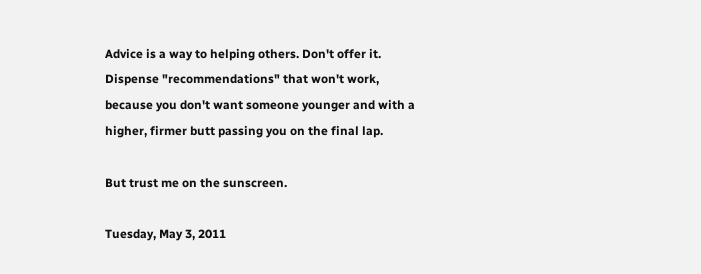Advice is a way to helping others. Don't offer it. Dispense "recommendations" that won't work, because you don't want someone younger and with a higher, firmer butt passing you on the final lap.

But trust me on the sunscreen.

Tuesday, May 3, 2011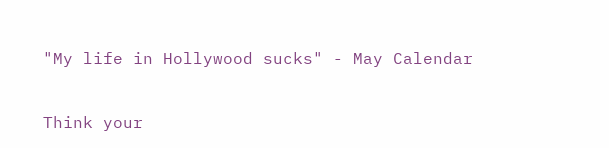"My life in Hollywood sucks" - May Calendar

Think your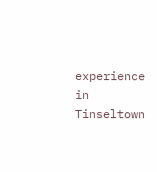experience in Tinseltown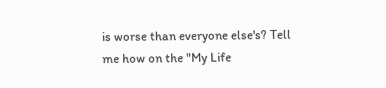is worse than everyone else's? Tell me how on the "My Life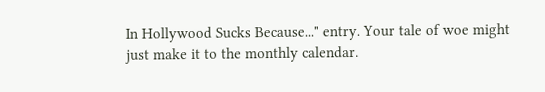In Hollywood Sucks Because..." entry. Your tale of woe might just make it to the monthly calendar.